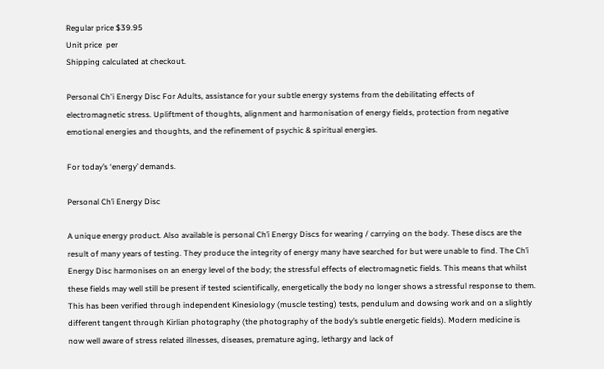Regular price $39.95
Unit price  per
Shipping calculated at checkout.

Personal Ch'i Energy Disc For Adults, assistance for your subtle energy systems from the debilitating effects of electromagnetic stress. Upliftment of thoughts, alignment and harmonisation of energy fields, protection from negative emotional energies and thoughts, and the refinement of psychic & spiritual energies.

For today’s ‘energy’ demands.

Personal Ch’i Energy Disc

A unique energy product. Also available is personal Ch’i Energy Discs for wearing / carrying on the body. These discs are the result of many years of testing. They produce the integrity of energy many have searched for but were unable to find. The Ch’i Energy Disc harmonises on an energy level of the body; the stressful effects of electromagnetic fields. This means that whilst these fields may well still be present if tested scientifically, energetically the body no longer shows a stressful response to them. This has been verified through independent Kinesiology (muscle testing) tests, pendulum and dowsing work and on a slightly different tangent through Kirlian photography (the photography of the body’s subtle energetic fields). Modern medicine is now well aware of stress related illnesses, diseases, premature aging, lethargy and lack of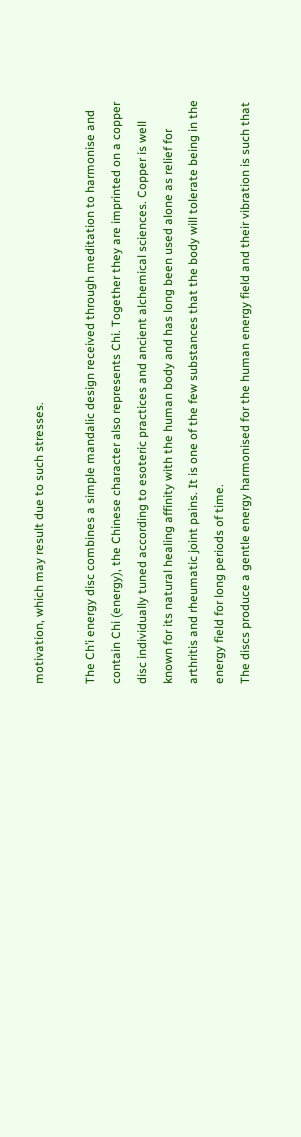motivation, which may result due to such stresses.

The Ch’i energy disc combines a simple mandalic design received through meditation to harmonise and contain Chi (energy), the Chinese character also represents Chi. Together they are imprinted on a copper disc individually tuned according to esoteric practices and ancient alchemical sciences. Copper is well known for its natural healing affinity with the human body and has long been used alone as relief for arthritis and rheumatic joint pains. It is one of the few substances that the body will tolerate being in the energy field for long periods of time.
The discs produce a gentle energy harmonised for the human energy field and their vibration is such that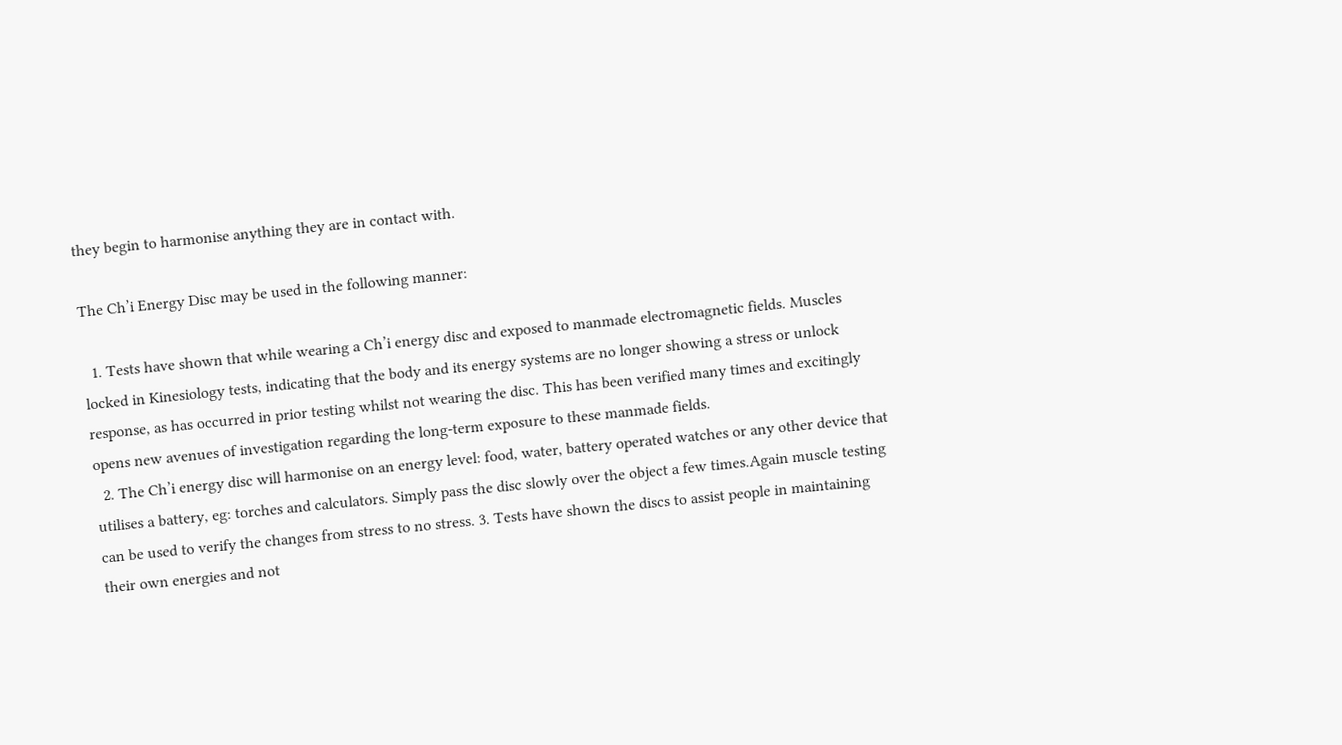they begin to harmonise anything they are in contact with.

The Ch’i Energy Disc may be used in the following manner:

  1. Tests have shown that while wearing a Ch’i energy disc and exposed to manmade electromagnetic fields. Muscles locked in Kinesiology tests, indicating that the body and its energy systems are no longer showing a stress or unlock response, as has occurred in prior testing whilst not wearing the disc. This has been verified many times and excitingly opens new avenues of investigation regarding the long-term exposure to these manmade fields.
  2. The Ch’i energy disc will harmonise on an energy level: food, water, battery operated watches or any other device that utilises a battery, eg: torches and calculators. Simply pass the disc slowly over the object a few times.Again muscle testing can be used to verify the changes from stress to no stress. 3. Tests have shown the discs to assist people in maintaining their own energies and not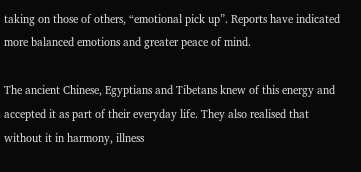taking on those of others, “emotional pick up”. Reports have indicated more balanced emotions and greater peace of mind.

The ancient Chinese, Egyptians and Tibetans knew of this energy and accepted it as part of their everyday life. They also realised that without it in harmony, illness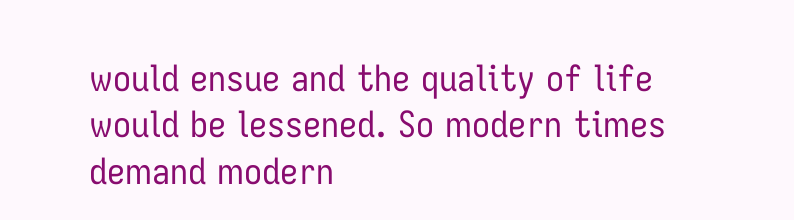would ensue and the quality of life would be lessened. So modern times demand modern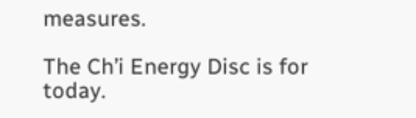measures.

The Ch’i Energy Disc is for today.